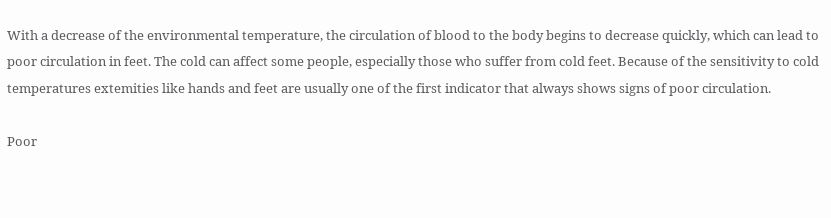With a decrease of the environmental temperature, the circulation of blood to the body begins to decrease quickly, which can lead to poor circulation in feet. The cold can affect some people, especially those who suffer from cold feet. Because of the sensitivity to cold temperatures extemities like hands and feet are usually one of the first indicator that always shows signs of poor circulation.

Poor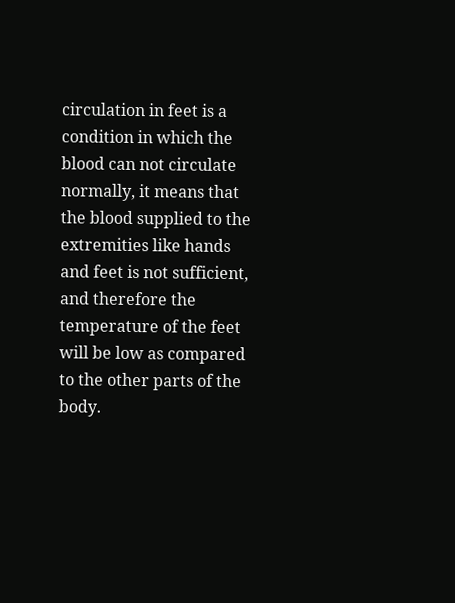circulation in feet is a condition in which the blood can not circulate normally, it means that the blood supplied to the extremities like hands and feet is not sufficient, and therefore the temperature of the feet will be low as compared to the other parts of the body.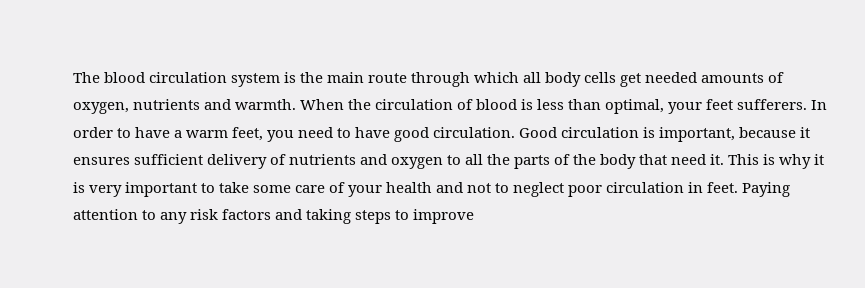The blood circulation system is the main route through which all body cells get needed amounts of oxygen, nutrients and warmth. When the circulation of blood is less than optimal, your feet sufferers. In order to have a warm feet, you need to have good circulation. Good circulation is important, because it ensures sufficient delivery of nutrients and oxygen to all the parts of the body that need it. This is why it is very important to take some care of your health and not to neglect poor circulation in feet. Paying attention to any risk factors and taking steps to improve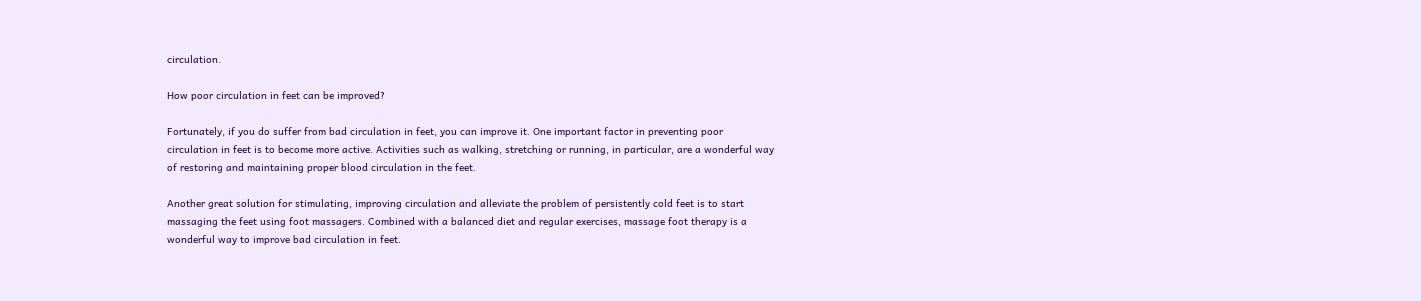circulation.

How poor circulation in feet can be improved?

Fortunately, if you do suffer from bad circulation in feet, you can improve it. One important factor in preventing poor circulation in feet is to become more active. Activities such as walking, stretching or running, in particular, are a wonderful way of restoring and maintaining proper blood circulation in the feet.

Another great solution for stimulating, improving circulation and alleviate the problem of persistently cold feet is to start massaging the feet using foot massagers. Combined with a balanced diet and regular exercises, massage foot therapy is a wonderful way to improve bad circulation in feet.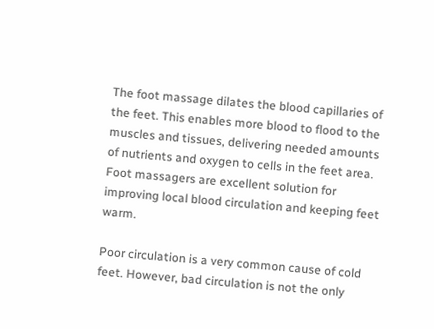The foot massage dilates the blood capillaries of the feet. This enables more blood to flood to the muscles and tissues, delivering needed amounts of nutrients and oxygen to cells in the feet area. Foot massagers are excellent solution for improving local blood circulation and keeping feet warm.

Poor circulation is a very common cause of cold feet. However, bad circulation is not the only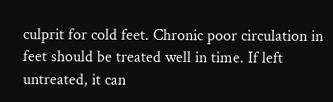culprit for cold feet. Chronic poor circulation in feet should be treated well in time. If left untreated, it can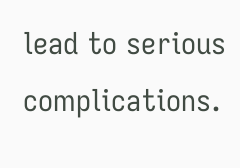lead to serious complications.